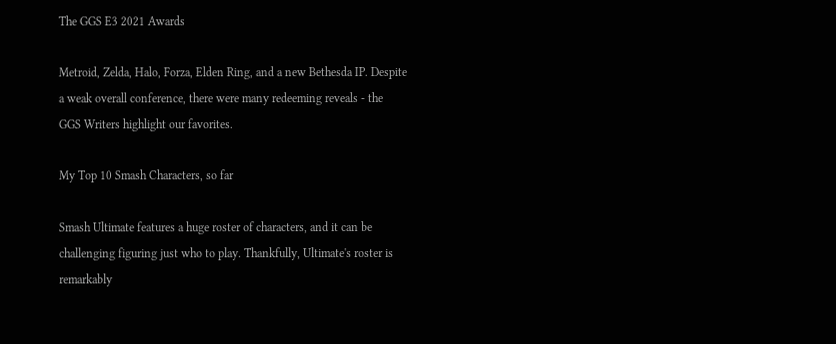The GGS E3 2021 Awards

Metroid, Zelda, Halo, Forza, Elden Ring, and a new Bethesda IP. Despite a weak overall conference, there were many redeeming reveals - the GGS Writers highlight our favorites.

My Top 10 Smash Characters, so far

Smash Ultimate features a huge roster of characters, and it can be challenging figuring just who to play. Thankfully, Ultimate's roster is remarkably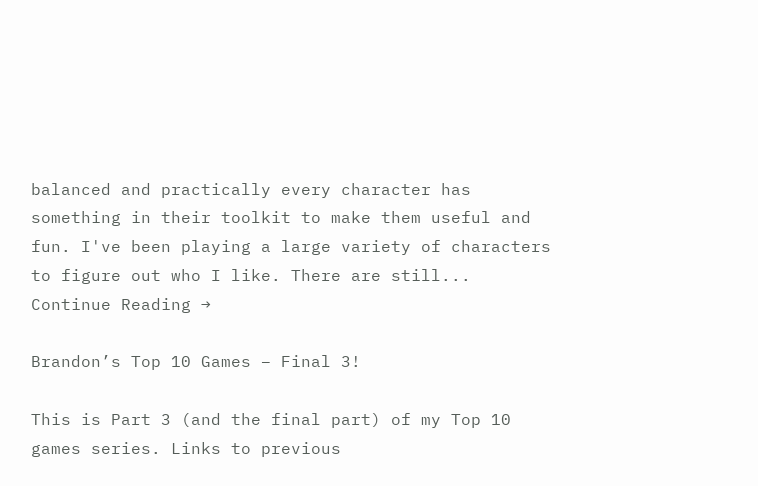balanced and practically every character has something in their toolkit to make them useful and fun. I've been playing a large variety of characters to figure out who I like. There are still... Continue Reading →

Brandon’s Top 10 Games – Final 3!

This is Part 3 (and the final part) of my Top 10 games series. Links to previous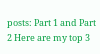posts: Part 1 and Part 2 Here are my top 3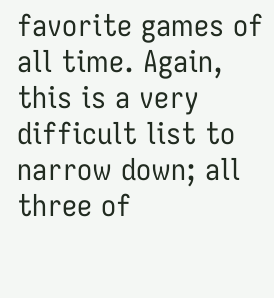favorite games of all time. Again, this is a very difficult list to narrow down; all three of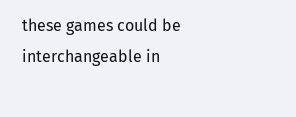these games could be interchangeable in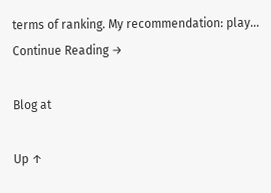terms of ranking. My recommendation: play... Continue Reading →

Blog at

Up ↑